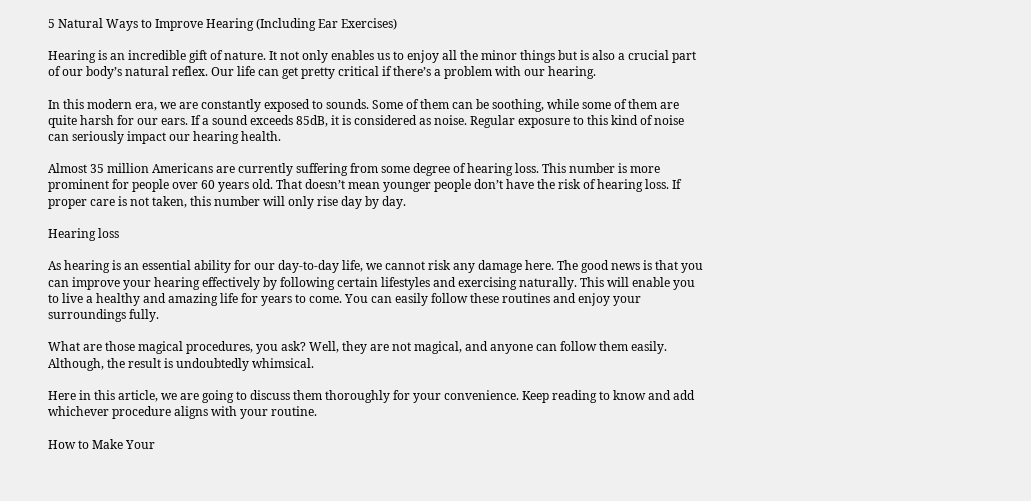5 Natural Ways to Improve Hearing (Including Ear Exercises)

Hearing is an incredible gift of nature. It not only enables us to enjoy all the minor things but is also a crucial part of our body’s natural reflex. Our life can get pretty critical if there’s a problem with our hearing.

In this modern era, we are constantly exposed to sounds. Some of them can be soothing, while some of them are quite harsh for our ears. If a sound exceeds 85dB, it is considered as noise. Regular exposure to this kind of noise can seriously impact our hearing health.

Almost 35 million Americans are currently suffering from some degree of hearing loss. This number is more prominent for people over 60 years old. That doesn’t mean younger people don’t have the risk of hearing loss. If proper care is not taken, this number will only rise day by day.

Hearing loss

As hearing is an essential ability for our day-to-day life, we cannot risk any damage here. The good news is that you can improve your hearing effectively by following certain lifestyles and exercising naturally. This will enable you to live a healthy and amazing life for years to come. You can easily follow these routines and enjoy your surroundings fully.

What are those magical procedures, you ask? Well, they are not magical, and anyone can follow them easily. Although, the result is undoubtedly whimsical.

Here in this article, we are going to discuss them thoroughly for your convenience. Keep reading to know and add whichever procedure aligns with your routine.

How to Make Your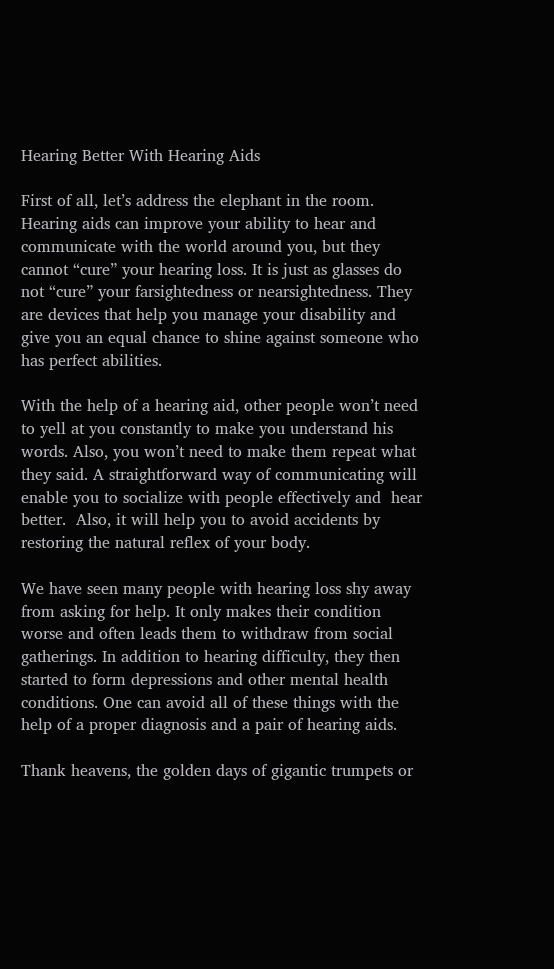Hearing Better With Hearing Aids

First of all, let’s address the elephant in the room. Hearing aids can improve your ability to hear and communicate with the world around you, but they cannot “cure” your hearing loss. It is just as glasses do not “cure” your farsightedness or nearsightedness. They are devices that help you manage your disability and give you an equal chance to shine against someone who has perfect abilities.

With the help of a hearing aid, other people won’t need to yell at you constantly to make you understand his words. Also, you won’t need to make them repeat what they said. A straightforward way of communicating will enable you to socialize with people effectively and  hear better.  Also, it will help you to avoid accidents by restoring the natural reflex of your body.

We have seen many people with hearing loss shy away from asking for help. It only makes their condition worse and often leads them to withdraw from social gatherings. In addition to hearing difficulty, they then started to form depressions and other mental health conditions. One can avoid all of these things with the help of a proper diagnosis and a pair of hearing aids.

Thank heavens, the golden days of gigantic trumpets or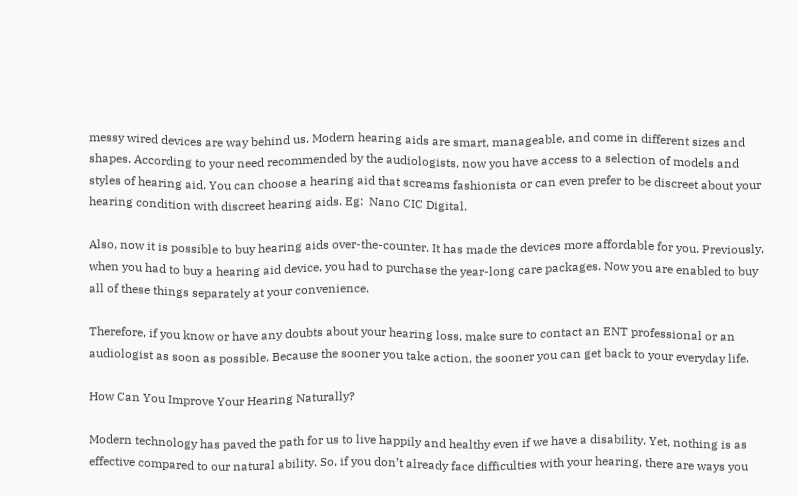messy wired devices are way behind us. Modern hearing aids are smart, manageable, and come in different sizes and shapes. According to your need recommended by the audiologists, now you have access to a selection of models and styles of hearing aid. You can choose a hearing aid that screams fashionista or can even prefer to be discreet about your hearing condition with discreet hearing aids. Eg:  Nano CIC Digital.

Also, now it is possible to buy hearing aids over-the-counter. It has made the devices more affordable for you. Previously, when you had to buy a hearing aid device, you had to purchase the year-long care packages. Now you are enabled to buy all of these things separately at your convenience.

Therefore, if you know or have any doubts about your hearing loss, make sure to contact an ENT professional or an audiologist as soon as possible. Because the sooner you take action, the sooner you can get back to your everyday life.

How Can You Improve Your Hearing Naturally?

Modern technology has paved the path for us to live happily and healthy even if we have a disability. Yet, nothing is as effective compared to our natural ability. So, if you don’t already face difficulties with your hearing, there are ways you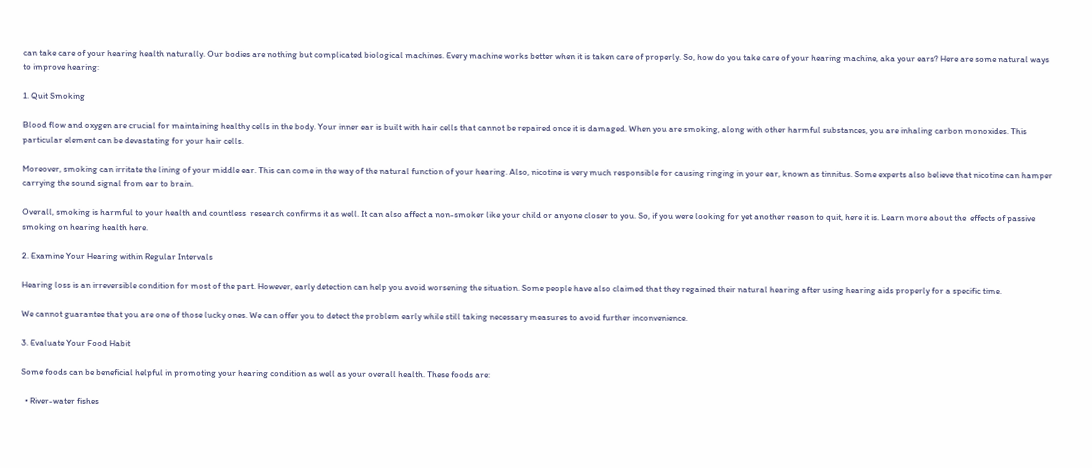can take care of your hearing health naturally. Our bodies are nothing but complicated biological machines. Every machine works better when it is taken care of properly. So, how do you take care of your hearing machine, aka your ears? Here are some natural ways to improve hearing:

1. Quit Smoking

Blood flow and oxygen are crucial for maintaining healthy cells in the body. Your inner ear is built with hair cells that cannot be repaired once it is damaged. When you are smoking, along with other harmful substances, you are inhaling carbon monoxides. This particular element can be devastating for your hair cells.

Moreover, smoking can irritate the lining of your middle ear. This can come in the way of the natural function of your hearing. Also, nicotine is very much responsible for causing ringing in your ear, known as tinnitus. Some experts also believe that nicotine can hamper carrying the sound signal from ear to brain.

Overall, smoking is harmful to your health and countless  research confirms it as well. It can also affect a non-smoker like your child or anyone closer to you. So, if you were looking for yet another reason to quit, here it is. Learn more about the  effects of passive smoking on hearing health here.

2. Examine Your Hearing within Regular Intervals

Hearing loss is an irreversible condition for most of the part. However, early detection can help you avoid worsening the situation. Some people have also claimed that they regained their natural hearing after using hearing aids properly for a specific time.

We cannot guarantee that you are one of those lucky ones. We can offer you to detect the problem early while still taking necessary measures to avoid further inconvenience.

3. Evaluate Your Food Habit

Some foods can be beneficial helpful in promoting your hearing condition as well as your overall health. These foods are:

  • River-water fishes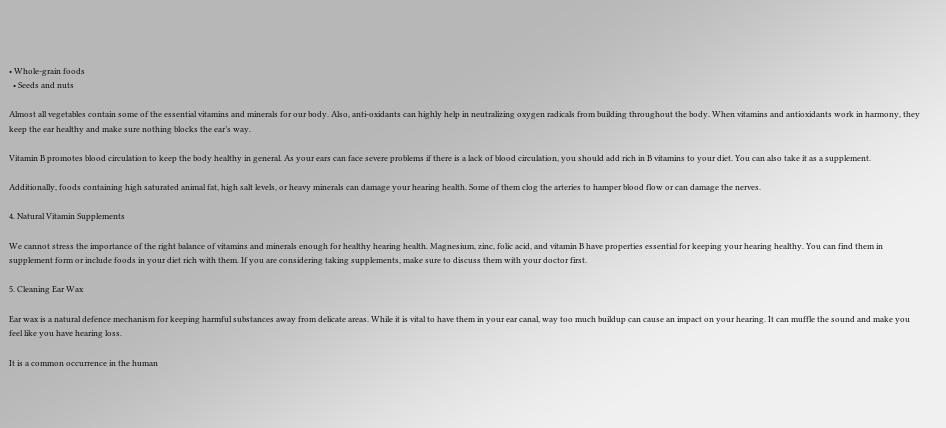• Whole-grain foods
  • Seeds and nuts

Almost all vegetables contain some of the essential vitamins and minerals for our body. Also, anti-oxidants can highly help in neutralizing oxygen radicals from building throughout the body. When vitamins and antioxidants work in harmony, they keep the ear healthy and make sure nothing blocks the ear’s way.

Vitamin B promotes blood circulation to keep the body healthy in general. As your ears can face severe problems if there is a lack of blood circulation, you should add rich in B vitamins to your diet. You can also take it as a supplement.

Additionally, foods containing high saturated animal fat, high salt levels, or heavy minerals can damage your hearing health. Some of them clog the arteries to hamper blood flow or can damage the nerves.

4. Natural Vitamin Supplements

We cannot stress the importance of the right balance of vitamins and minerals enough for healthy hearing health. Magnesium, zinc, folic acid, and vitamin B have properties essential for keeping your hearing healthy. You can find them in supplement form or include foods in your diet rich with them. If you are considering taking supplements, make sure to discuss them with your doctor first.

5. Cleaning Ear Wax

Ear wax is a natural defence mechanism for keeping harmful substances away from delicate areas. While it is vital to have them in your ear canal, way too much buildup can cause an impact on your hearing. It can muffle the sound and make you feel like you have hearing loss.

It is a common occurrence in the human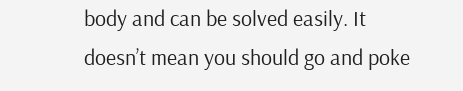body and can be solved easily. It doesn’t mean you should go and poke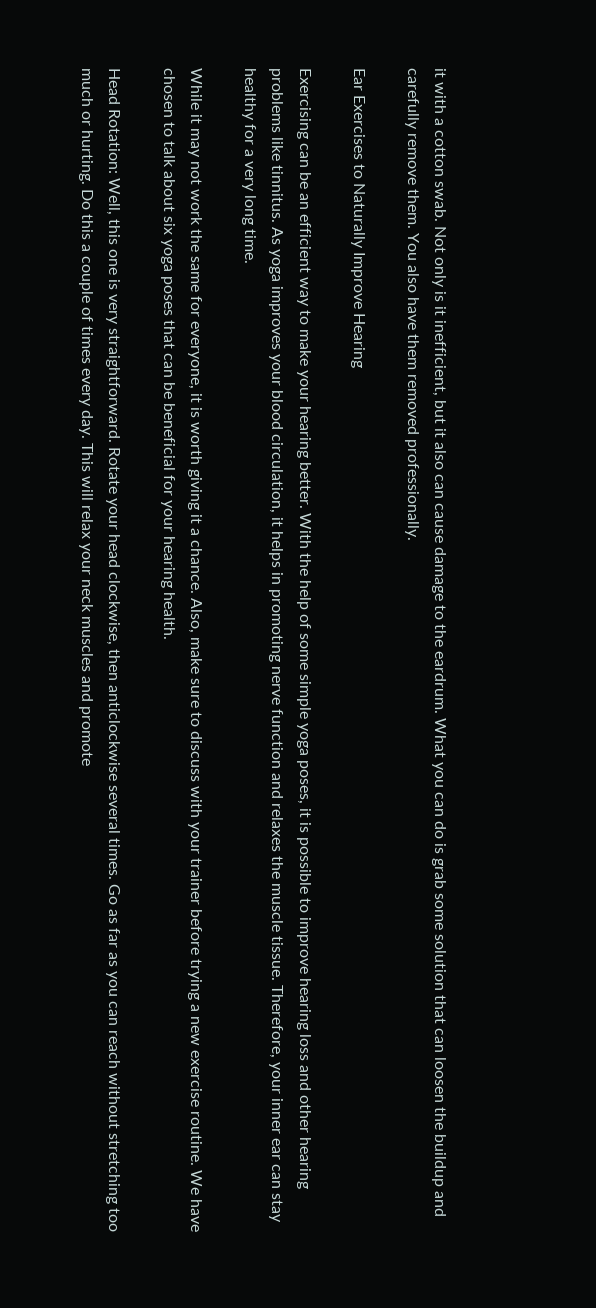it with a cotton swab. Not only is it inefficient, but it also can cause damage to the eardrum. What you can do is grab some solution that can loosen the buildup and carefully remove them. You also have them removed professionally.

Ear Exercises to Naturally Improve Hearing

Exercising can be an efficient way to make your hearing better. With the help of some simple yoga poses, it is possible to improve hearing loss and other hearing problems like tinnitus. As yoga improves your blood circulation, it helps in promoting nerve function and relaxes the muscle tissue. Therefore, your inner ear can stay healthy for a very long time.

While it may not work the same for everyone, it is worth giving it a chance. Also, make sure to discuss with your trainer before trying a new exercise routine. We have chosen to talk about six yoga poses that can be beneficial for your hearing health.

Head Rotation: Well, this one is very straightforward. Rotate your head clockwise, then anticlockwise several times. Go as far as you can reach without stretching too much or hurting. Do this a couple of times every day. This will relax your neck muscles and promote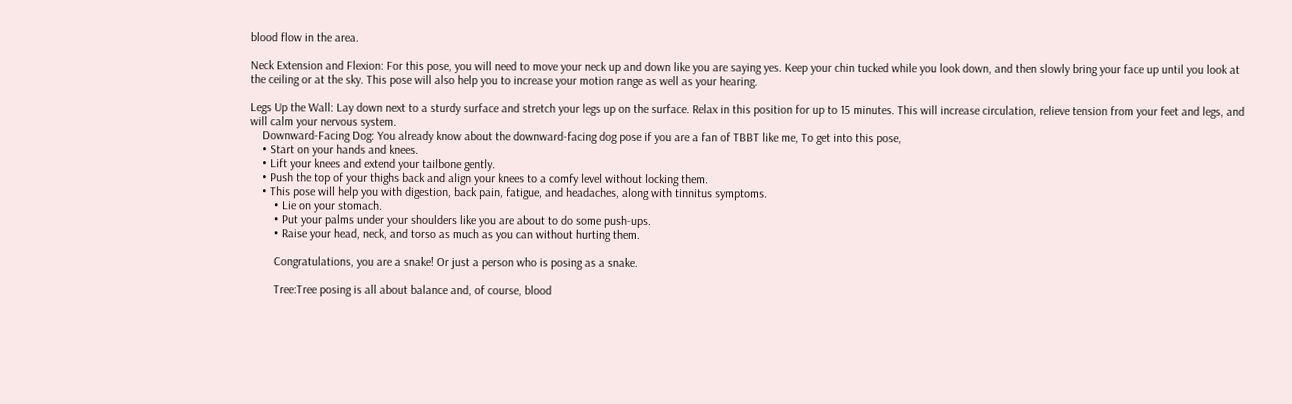blood flow in the area.

Neck Extension and Flexion: For this pose, you will need to move your neck up and down like you are saying yes. Keep your chin tucked while you look down, and then slowly bring your face up until you look at the ceiling or at the sky. This pose will also help you to increase your motion range as well as your hearing.

Legs Up the Wall: Lay down next to a sturdy surface and stretch your legs up on the surface. Relax in this position for up to 15 minutes. This will increase circulation, relieve tension from your feet and legs, and will calm your nervous system.
    Downward-Facing Dog: You already know about the downward-facing dog pose if you are a fan of TBBT like me, To get into this pose,
    • Start on your hands and knees.
    • Lift your knees and extend your tailbone gently.
    • Push the top of your thighs back and align your knees to a comfy level without locking them.
    • This pose will help you with digestion, back pain, fatigue, and headaches, along with tinnitus symptoms.
        • Lie on your stomach.
        • Put your palms under your shoulders like you are about to do some push-ups.
        • Raise your head, neck, and torso as much as you can without hurting them.

        Congratulations, you are a snake! Or just a person who is posing as a snake.

        Tree:Tree posing is all about balance and, of course, blood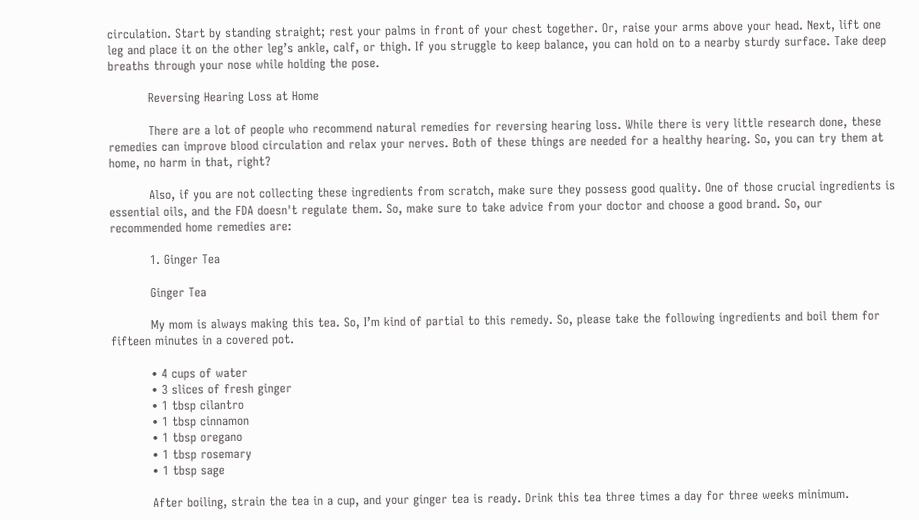circulation. Start by standing straight; rest your palms in front of your chest together. Or, raise your arms above your head. Next, lift one leg and place it on the other leg’s ankle, calf, or thigh. If you struggle to keep balance, you can hold on to a nearby sturdy surface. Take deep breaths through your nose while holding the pose.

          Reversing Hearing Loss at Home

          There are a lot of people who recommend natural remedies for reversing hearing loss. While there is very little research done, these remedies can improve blood circulation and relax your nerves. Both of these things are needed for a healthy hearing. So, you can try them at home, no harm in that, right?

          Also, if you are not collecting these ingredients from scratch, make sure they possess good quality. One of those crucial ingredients is essential oils, and the FDA doesn't regulate them. So, make sure to take advice from your doctor and choose a good brand. So, our recommended home remedies are:

          1. Ginger Tea

          Ginger Tea

          My mom is always making this tea. So, I’m kind of partial to this remedy. So, please take the following ingredients and boil them for fifteen minutes in a covered pot.

          • 4 cups of water
          • 3 slices of fresh ginger
          • 1 tbsp cilantro
          • 1 tbsp cinnamon
          • 1 tbsp oregano
          • 1 tbsp rosemary
          • 1 tbsp sage

          After boiling, strain the tea in a cup, and your ginger tea is ready. Drink this tea three times a day for three weeks minimum.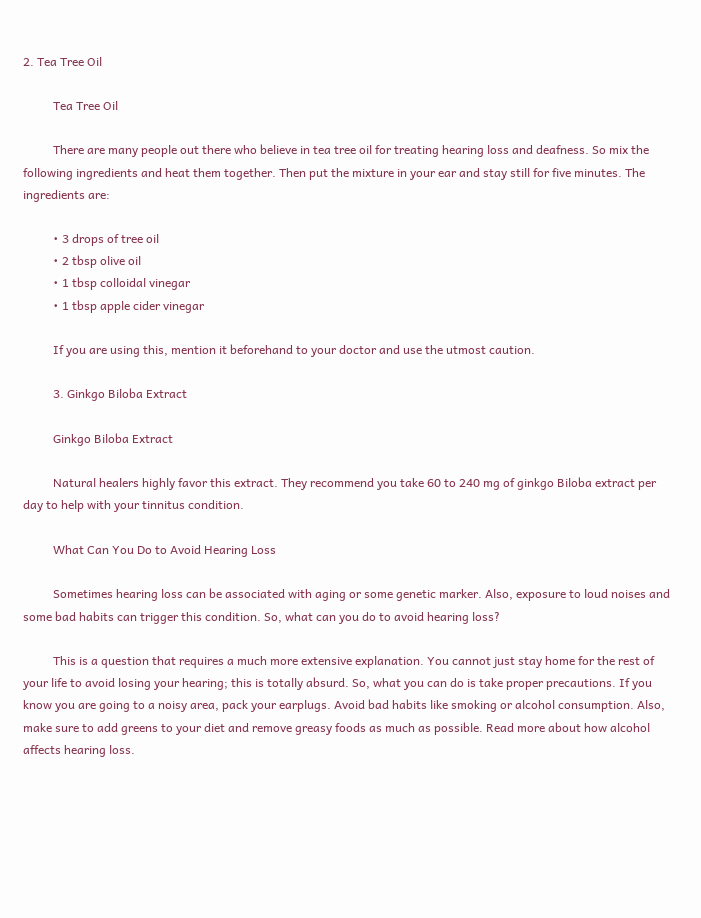2. Tea Tree Oil

          Tea Tree Oil

          There are many people out there who believe in tea tree oil for treating hearing loss and deafness. So mix the following ingredients and heat them together. Then put the mixture in your ear and stay still for five minutes. The ingredients are:

          • 3 drops of tree oil
          • 2 tbsp olive oil
          • 1 tbsp colloidal vinegar
          • 1 tbsp apple cider vinegar

          If you are using this, mention it beforehand to your doctor and use the utmost caution.

          3. Ginkgo Biloba Extract

          Ginkgo Biloba Extract

          Natural healers highly favor this extract. They recommend you take 60 to 240 mg of ginkgo Biloba extract per day to help with your tinnitus condition.

          What Can You Do to Avoid Hearing Loss

          Sometimes hearing loss can be associated with aging or some genetic marker. Also, exposure to loud noises and some bad habits can trigger this condition. So, what can you do to avoid hearing loss?

          This is a question that requires a much more extensive explanation. You cannot just stay home for the rest of your life to avoid losing your hearing; this is totally absurd. So, what you can do is take proper precautions. If you know you are going to a noisy area, pack your earplugs. Avoid bad habits like smoking or alcohol consumption. Also, make sure to add greens to your diet and remove greasy foods as much as possible. Read more about how alcohol affects hearing loss.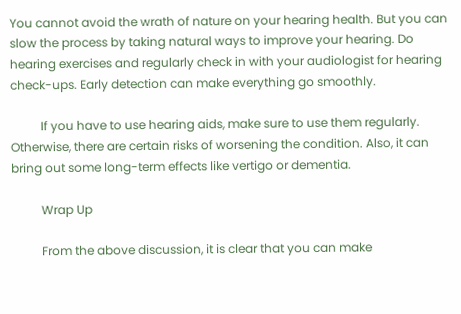You cannot avoid the wrath of nature on your hearing health. But you can slow the process by taking natural ways to improve your hearing. Do hearing exercises and regularly check in with your audiologist for hearing check-ups. Early detection can make everything go smoothly.

          If you have to use hearing aids, make sure to use them regularly. Otherwise, there are certain risks of worsening the condition. Also, it can bring out some long-term effects like vertigo or dementia.

          Wrap Up

          From the above discussion, it is clear that you can make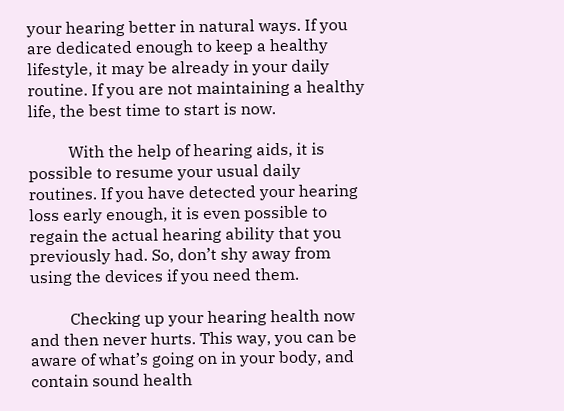your hearing better in natural ways. If you are dedicated enough to keep a healthy lifestyle, it may be already in your daily routine. If you are not maintaining a healthy life, the best time to start is now.

          With the help of hearing aids, it is possible to resume your usual daily routines. If you have detected your hearing loss early enough, it is even possible to regain the actual hearing ability that you previously had. So, don’t shy away from using the devices if you need them.

          Checking up your hearing health now and then never hurts. This way, you can be aware of what’s going on in your body, and contain sound health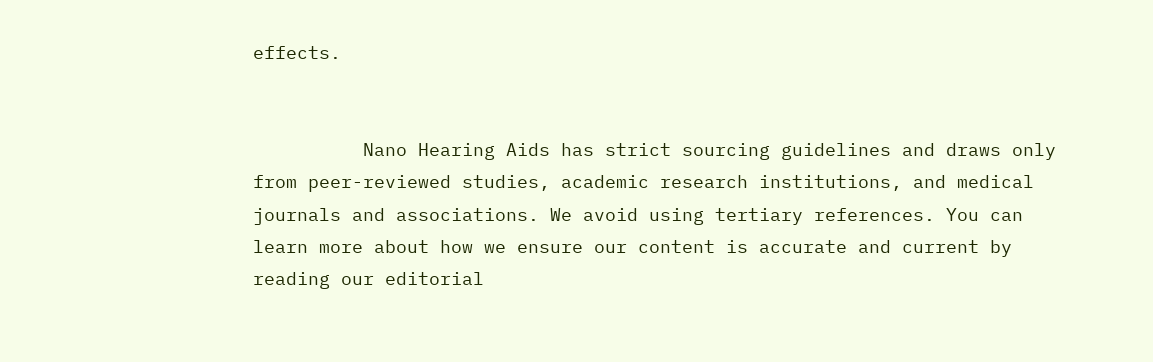effects.


          Nano Hearing Aids has strict sourcing guidelines and draws only from peer-reviewed studies, academic research institutions, and medical journals and associations. We avoid using tertiary references. You can learn more about how we ensure our content is accurate and current by reading our editorial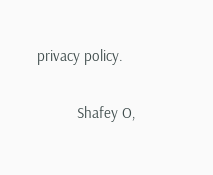privacy policy.

          Shafey O,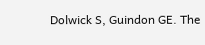Dolwick S, Guindon GE. The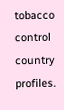tobacco control country profiles.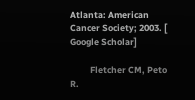Atlanta: American Cancer Society; 2003. [ Google Scholar]

          Fletcher CM, Peto R.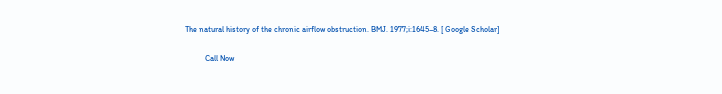The natural history of the chronic airflow obstruction. BMJ. 1977;i:1645–8. [ Google Scholar]

          Call Now